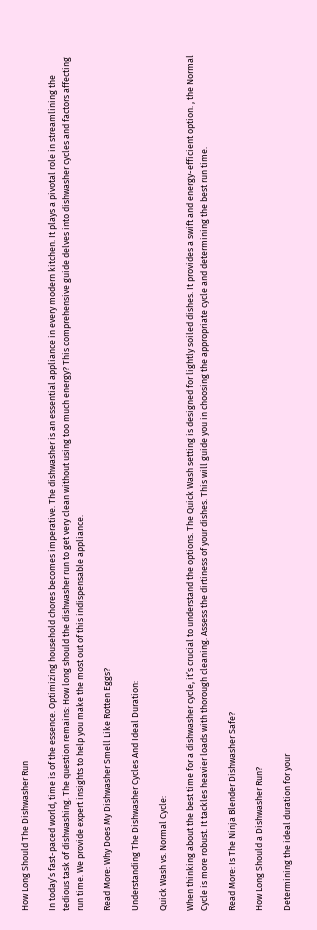How Long Should The Dishwasher Run

In today’s fast-paced world, time is of the essence. Optimizing household chores becomes imperative. The dishwasher is an essential appliance in every modern kitchen. It plays a pivotal role in streamlining the tedious task of dishwashing. The question remains: How long should the dishwasher run to get very clean without using too much energy? This comprehensive guide delves into dishwasher cycles and factors affecting run time. We provide expert insights to help you make the most out of this indispensable appliance.

Read More: Why Does My Dishwasher Smell Like Rotten Eggs?

Understanding The Dishwasher Cycles And Ideal Duration:

Quick Wash vs. Normal Cycle:

When thinking about the best time for a dishwasher cycle, it’s crucial to understand the options. The Quick Wash setting is designed for lightly soiled dishes. It provides a swift and energy-efficient option. , the Normal Cycle is more robust. It tackles heavier loads with thorough cleaning. Assess the dirtiness of your dishes. This will guide you in choosing the appropriate cycle and determining the best run time.

Read More: Is The Ninja Blender Dishwasher Safe?

How Long Should a Dishwasher Run?

Determining the ideal duration for your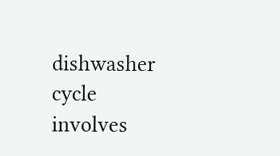dishwasher cycle involves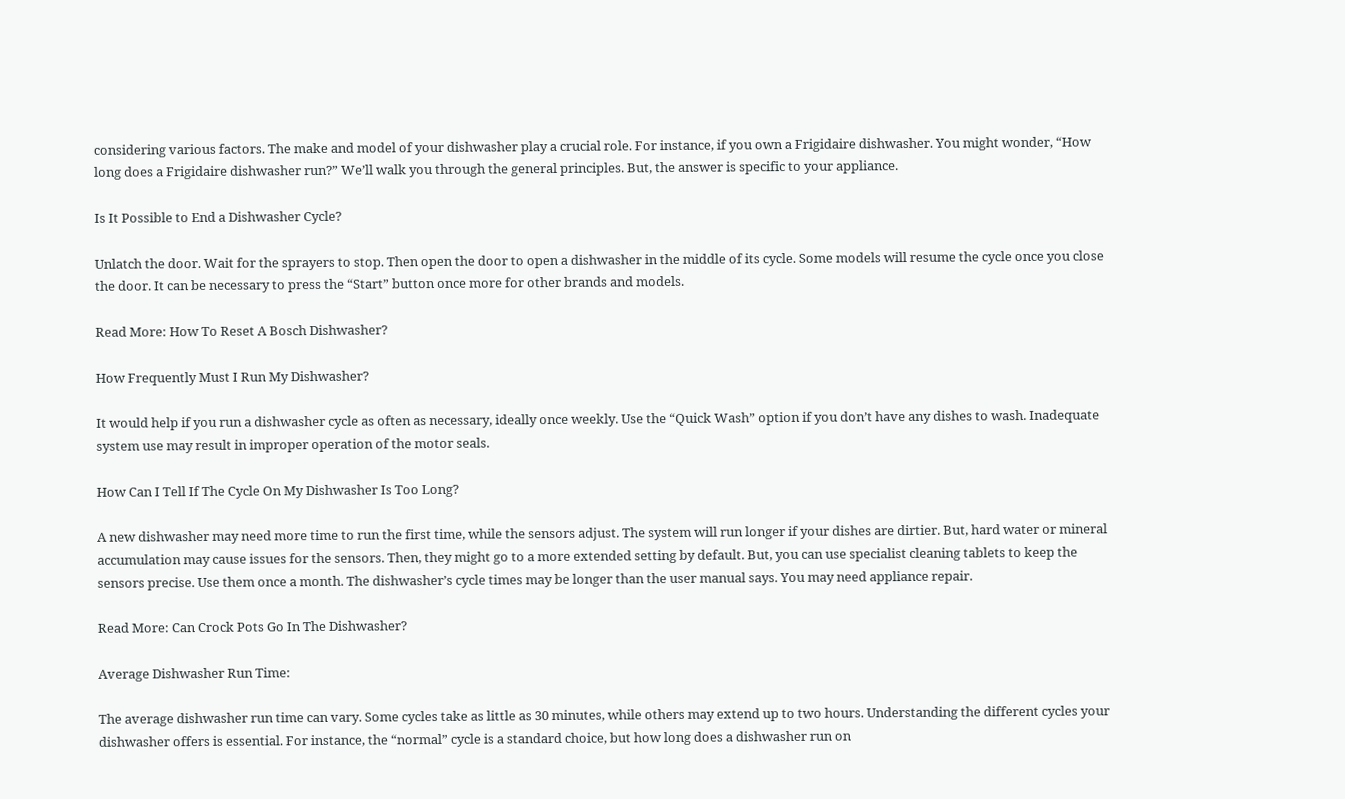considering various factors. The make and model of your dishwasher play a crucial role. For instance, if you own a Frigidaire dishwasher. You might wonder, “How long does a Frigidaire dishwasher run?” We’ll walk you through the general principles. But, the answer is specific to your appliance.

Is It Possible to End a Dishwasher Cycle?

Unlatch the door. Wait for the sprayers to stop. Then open the door to open a dishwasher in the middle of its cycle. Some models will resume the cycle once you close the door. It can be necessary to press the “Start” button once more for other brands and models.

Read More: How To Reset A Bosch Dishwasher?

How Frequently Must I Run My Dishwasher?

It would help if you run a dishwasher cycle as often as necessary, ideally once weekly. Use the “Quick Wash” option if you don’t have any dishes to wash. Inadequate system use may result in improper operation of the motor seals.

How Can I Tell If The Cycle On My Dishwasher Is Too Long?

A new dishwasher may need more time to run the first time, while the sensors adjust. The system will run longer if your dishes are dirtier. But, hard water or mineral accumulation may cause issues for the sensors. Then, they might go to a more extended setting by default. But, you can use specialist cleaning tablets to keep the sensors precise. Use them once a month. The dishwasher’s cycle times may be longer than the user manual says. You may need appliance repair.

Read More: Can Crock Pots Go In The Dishwasher?

Average Dishwasher Run Time:

The average dishwasher run time can vary. Some cycles take as little as 30 minutes, while others may extend up to two hours. Understanding the different cycles your dishwasher offers is essential. For instance, the “normal” cycle is a standard choice, but how long does a dishwasher run on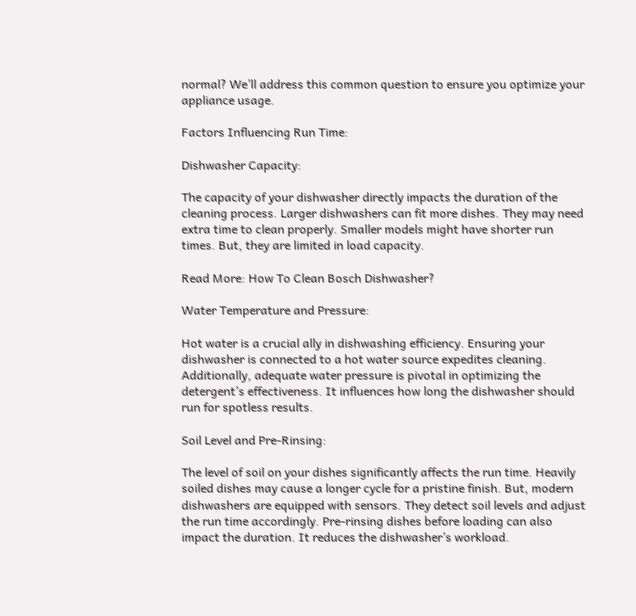normal? We’ll address this common question to ensure you optimize your appliance usage.

Factors Influencing Run Time:

Dishwasher Capacity:

The capacity of your dishwasher directly impacts the duration of the cleaning process. Larger dishwashers can fit more dishes. They may need extra time to clean properly. Smaller models might have shorter run times. But, they are limited in load capacity.

Read More: How To Clean Bosch Dishwasher?

Water Temperature and Pressure:

Hot water is a crucial ally in dishwashing efficiency. Ensuring your dishwasher is connected to a hot water source expedites cleaning. Additionally, adequate water pressure is pivotal in optimizing the detergent’s effectiveness. It influences how long the dishwasher should run for spotless results.

Soil Level and Pre-Rinsing:

The level of soil on your dishes significantly affects the run time. Heavily soiled dishes may cause a longer cycle for a pristine finish. But, modern dishwashers are equipped with sensors. They detect soil levels and adjust the run time accordingly. Pre-rinsing dishes before loading can also impact the duration. It reduces the dishwasher’s workload.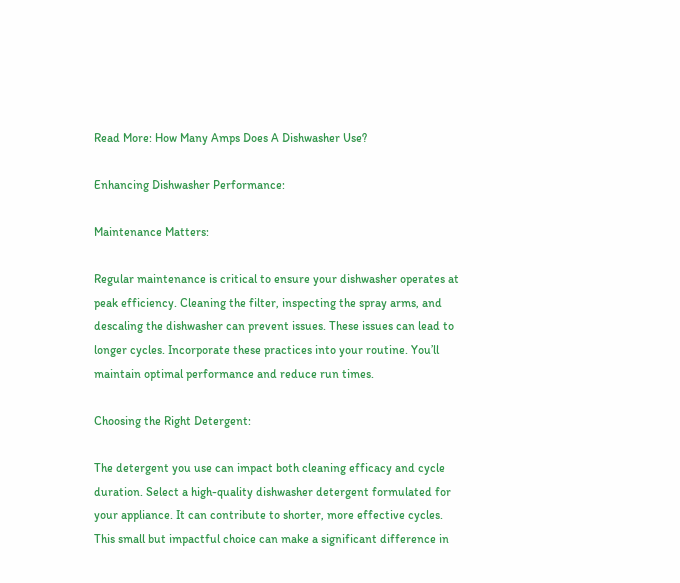Read More: How Many Amps Does A Dishwasher Use?

Enhancing Dishwasher Performance:

Maintenance Matters:

Regular maintenance is critical to ensure your dishwasher operates at peak efficiency. Cleaning the filter, inspecting the spray arms, and descaling the dishwasher can prevent issues. These issues can lead to longer cycles. Incorporate these practices into your routine. You’ll maintain optimal performance and reduce run times.

Choosing the Right Detergent:

The detergent you use can impact both cleaning efficacy and cycle duration. Select a high-quality dishwasher detergent formulated for your appliance. It can contribute to shorter, more effective cycles. This small but impactful choice can make a significant difference in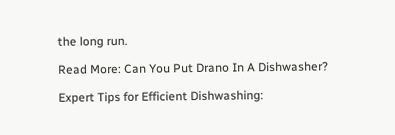the long run.

Read More: Can You Put Drano In A Dishwasher?

Expert Tips for Efficient Dishwashing: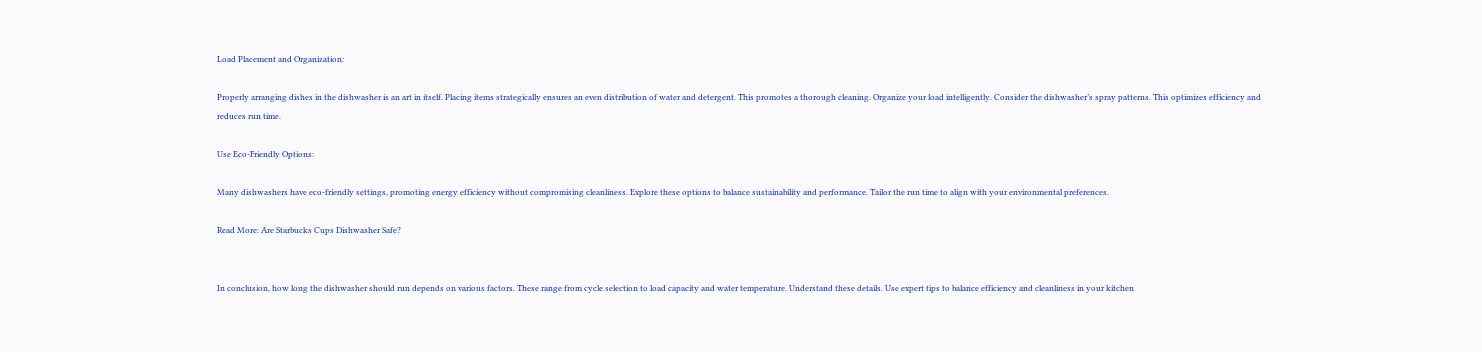Load Placement and Organization:

Properly arranging dishes in the dishwasher is an art in itself. Placing items strategically ensures an even distribution of water and detergent. This promotes a thorough cleaning. Organize your load intelligently. Consider the dishwasher’s spray patterns. This optimizes efficiency and reduces run time.

Use Eco-Friendly Options:

Many dishwashers have eco-friendly settings, promoting energy efficiency without compromising cleanliness. Explore these options to balance sustainability and performance. Tailor the run time to align with your environmental preferences.

Read More: Are Starbucks Cups Dishwasher Safe?


In conclusion, how long the dishwasher should run depends on various factors. These range from cycle selection to load capacity and water temperature. Understand these details. Use expert tips to balance efficiency and cleanliness in your kitchen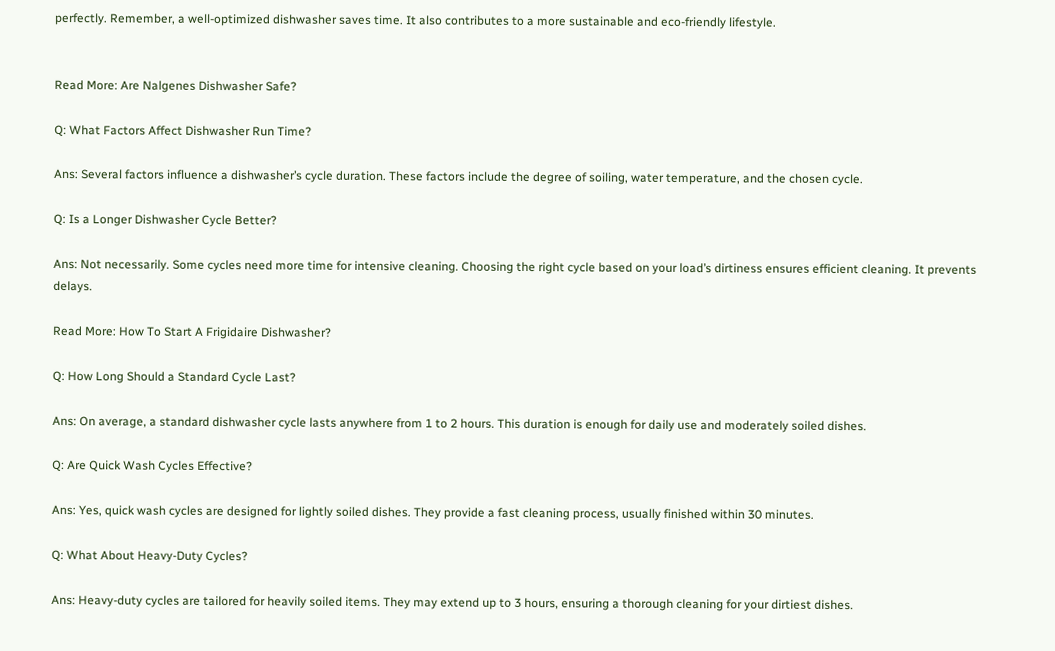perfectly. Remember, a well-optimized dishwasher saves time. It also contributes to a more sustainable and eco-friendly lifestyle.


Read More: Are Nalgenes Dishwasher Safe?

Q: What Factors Affect Dishwasher Run Time?

Ans: Several factors influence a dishwasher’s cycle duration. These factors include the degree of soiling, water temperature, and the chosen cycle.

Q: Is a Longer Dishwasher Cycle Better?

Ans: Not necessarily. Some cycles need more time for intensive cleaning. Choosing the right cycle based on your load’s dirtiness ensures efficient cleaning. It prevents delays.

Read More: How To Start A Frigidaire Dishwasher?

Q: How Long Should a Standard Cycle Last?

Ans: On average, a standard dishwasher cycle lasts anywhere from 1 to 2 hours. This duration is enough for daily use and moderately soiled dishes.

Q: Are Quick Wash Cycles Effective?

Ans: Yes, quick wash cycles are designed for lightly soiled dishes. They provide a fast cleaning process, usually finished within 30 minutes.

Q: What About Heavy-Duty Cycles?

Ans: Heavy-duty cycles are tailored for heavily soiled items. They may extend up to 3 hours, ensuring a thorough cleaning for your dirtiest dishes.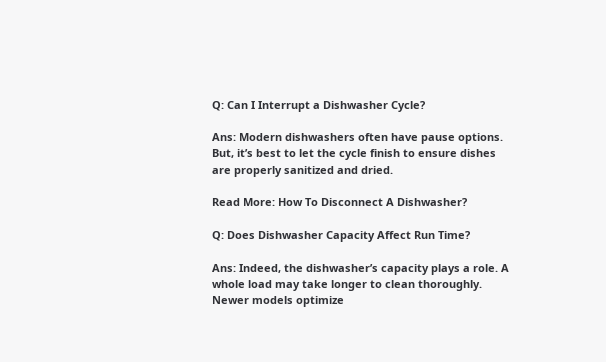Q: Can I Interrupt a Dishwasher Cycle?

Ans: Modern dishwashers often have pause options. But, it’s best to let the cycle finish to ensure dishes are properly sanitized and dried.

Read More: How To Disconnect A Dishwasher?

Q: Does Dishwasher Capacity Affect Run Time?

Ans: Indeed, the dishwasher’s capacity plays a role. A whole load may take longer to clean thoroughly. Newer models optimize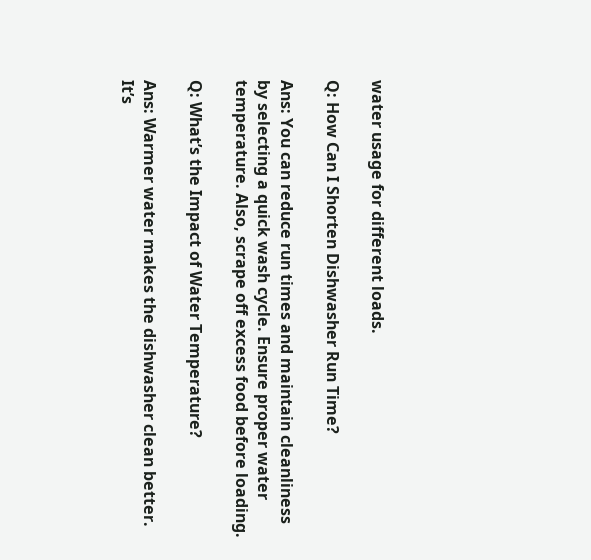water usage for different loads.

Q: How Can I Shorten Dishwasher Run Time?

Ans: You can reduce run times and maintain cleanliness by selecting a quick wash cycle. Ensure proper water temperature. Also, scrape off excess food before loading.

Q: What’s the Impact of Water Temperature?

Ans: Warmer water makes the dishwasher clean better. It’s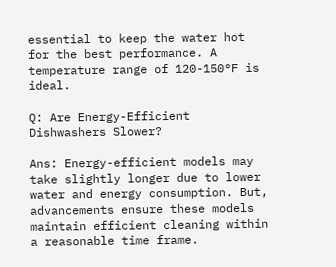essential to keep the water hot for the best performance. A temperature range of 120-150°F is ideal.

Q: Are Energy-Efficient Dishwashers Slower?

Ans: Energy-efficient models may take slightly longer due to lower water and energy consumption. But, advancements ensure these models maintain efficient cleaning within a reasonable time frame.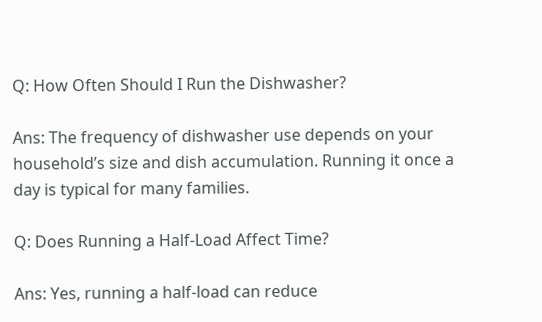Q: How Often Should I Run the Dishwasher?

Ans: The frequency of dishwasher use depends on your household’s size and dish accumulation. Running it once a day is typical for many families.

Q: Does Running a Half-Load Affect Time?

Ans: Yes, running a half-load can reduce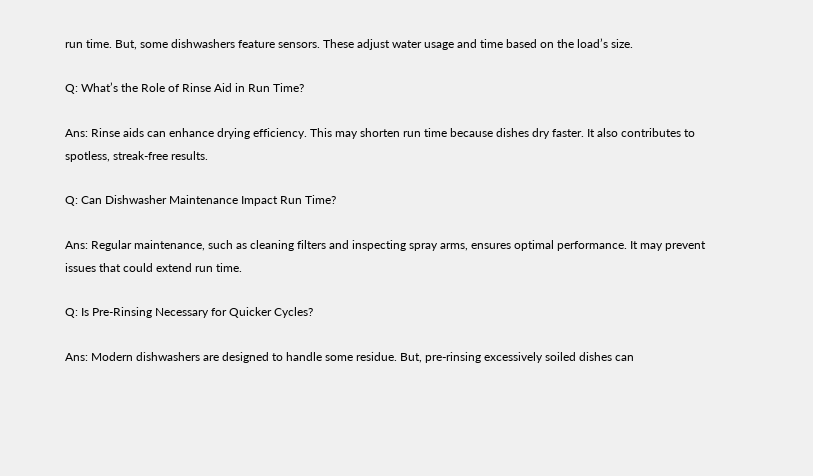run time. But, some dishwashers feature sensors. These adjust water usage and time based on the load’s size.

Q: What’s the Role of Rinse Aid in Run Time?

Ans: Rinse aids can enhance drying efficiency. This may shorten run time because dishes dry faster. It also contributes to spotless, streak-free results.

Q: Can Dishwasher Maintenance Impact Run Time?

Ans: Regular maintenance, such as cleaning filters and inspecting spray arms, ensures optimal performance. It may prevent issues that could extend run time.

Q: Is Pre-Rinsing Necessary for Quicker Cycles?

Ans: Modern dishwashers are designed to handle some residue. But, pre-rinsing excessively soiled dishes can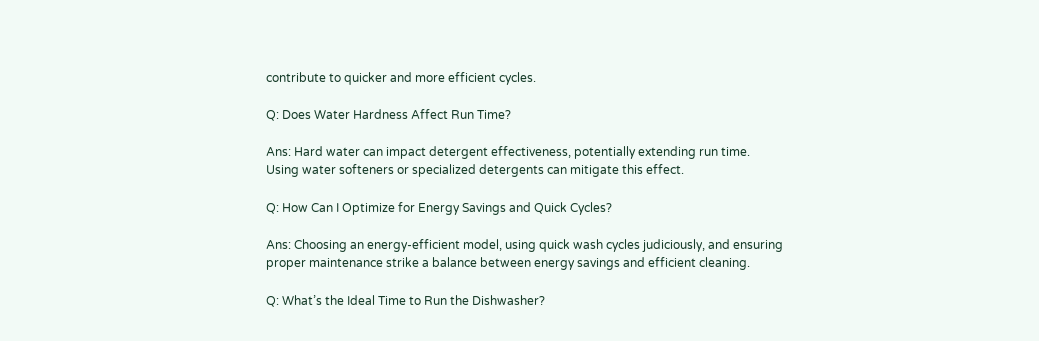contribute to quicker and more efficient cycles.

Q: Does Water Hardness Affect Run Time?

Ans: Hard water can impact detergent effectiveness, potentially extending run time. Using water softeners or specialized detergents can mitigate this effect.

Q: How Can I Optimize for Energy Savings and Quick Cycles?

Ans: Choosing an energy-efficient model, using quick wash cycles judiciously, and ensuring proper maintenance strike a balance between energy savings and efficient cleaning.

Q: What’s the Ideal Time to Run the Dishwasher?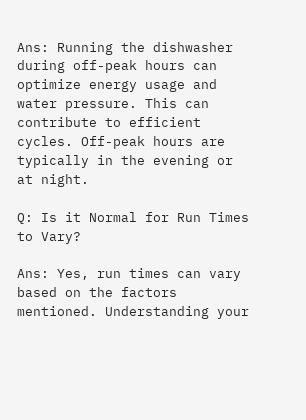Ans: Running the dishwasher during off-peak hours can optimize energy usage and water pressure. This can contribute to efficient cycles. Off-peak hours are typically in the evening or at night.

Q: Is it Normal for Run Times to Vary?

Ans: Yes, run times can vary based on the factors mentioned. Understanding your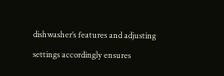dishwasher’s features and adjusting settings accordingly ensures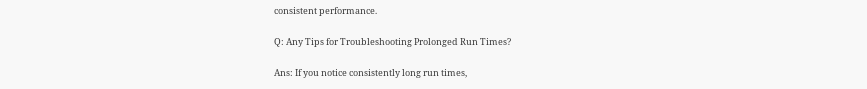consistent performance.

Q: Any Tips for Troubleshooting Prolonged Run Times?

Ans: If you notice consistently long run times,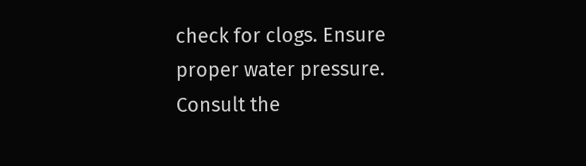check for clogs. Ensure proper water pressure. Consult the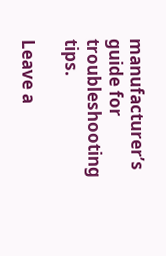manufacturer’s guide for troubleshooting tips.

Leave a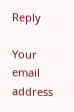Reply

Your email address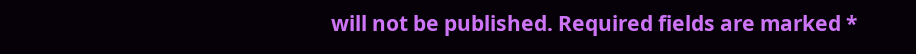will not be published. Required fields are marked *